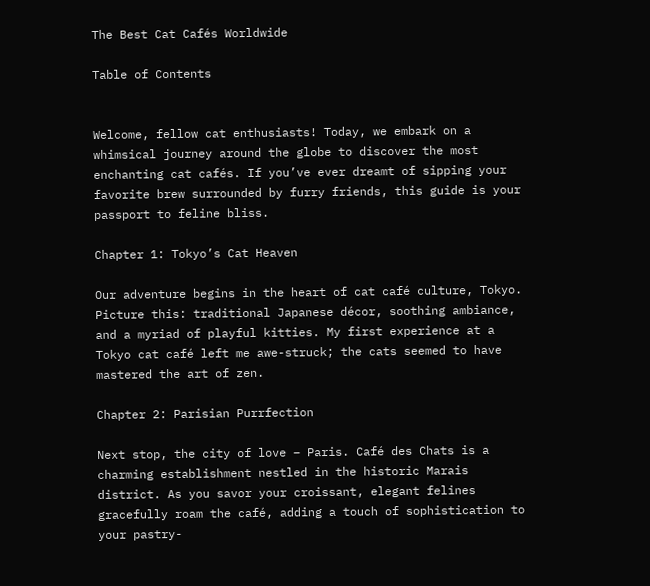The Best Cat Cafés Worldwide

Table of Contents


Welcome, fellow cat enthusiasts! Today, we embark on a whimsical journey around the globe to discover the most enchanting cat cafés. If you’ve ever dreamt of sipping your favorite brew surrounded by furry friends, this guide is your passport to feline bliss.

Chapter 1: Tokyo’s Cat Heaven

Our adventure begins in the heart of cat café culture, Tokyo. Picture this: traditional Japanese décor, soothing ambiance, and a myriad of playful kitties. My first experience at a Tokyo cat café left me awe-struck; the cats seemed to have mastered the art of zen.

Chapter 2: Parisian Purrfection

Next stop, the city of love – Paris. Café des Chats is a charming establishment nestled in the historic Marais district. As you savor your croissant, elegant felines gracefully roam the café, adding a touch of sophistication to your pastry-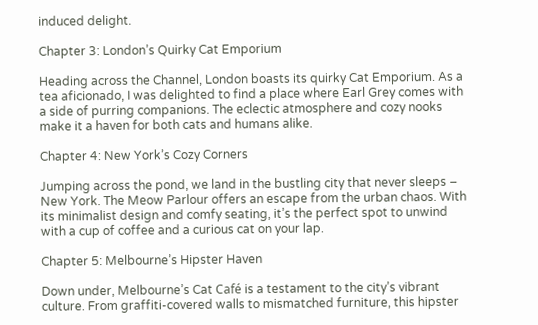induced delight.

Chapter 3: London’s Quirky Cat Emporium

Heading across the Channel, London boasts its quirky Cat Emporium. As a tea aficionado, I was delighted to find a place where Earl Grey comes with a side of purring companions. The eclectic atmosphere and cozy nooks make it a haven for both cats and humans alike.

Chapter 4: New York’s Cozy Corners

Jumping across the pond, we land in the bustling city that never sleeps – New York. The Meow Parlour offers an escape from the urban chaos. With its minimalist design and comfy seating, it’s the perfect spot to unwind with a cup of coffee and a curious cat on your lap.

Chapter 5: Melbourne’s Hipster Haven

Down under, Melbourne’s Cat Café is a testament to the city’s vibrant culture. From graffiti-covered walls to mismatched furniture, this hipster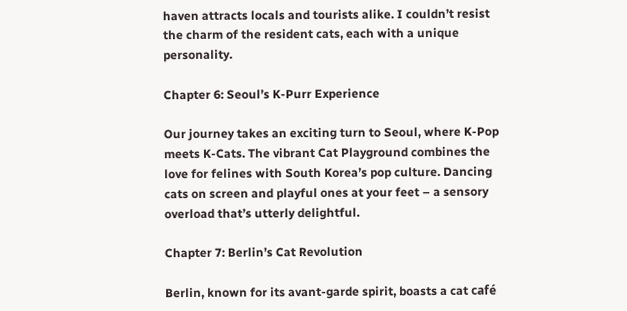haven attracts locals and tourists alike. I couldn’t resist the charm of the resident cats, each with a unique personality.

Chapter 6: Seoul’s K-Purr Experience

Our journey takes an exciting turn to Seoul, where K-Pop meets K-Cats. The vibrant Cat Playground combines the love for felines with South Korea’s pop culture. Dancing cats on screen and playful ones at your feet – a sensory overload that’s utterly delightful.

Chapter 7: Berlin’s Cat Revolution

Berlin, known for its avant-garde spirit, boasts a cat café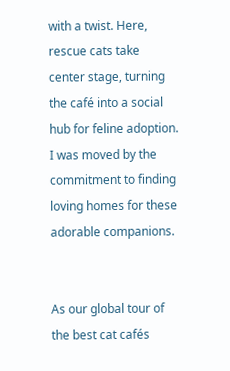with a twist. Here, rescue cats take center stage, turning the café into a social hub for feline adoption. I was moved by the commitment to finding loving homes for these adorable companions.


As our global tour of the best cat cafés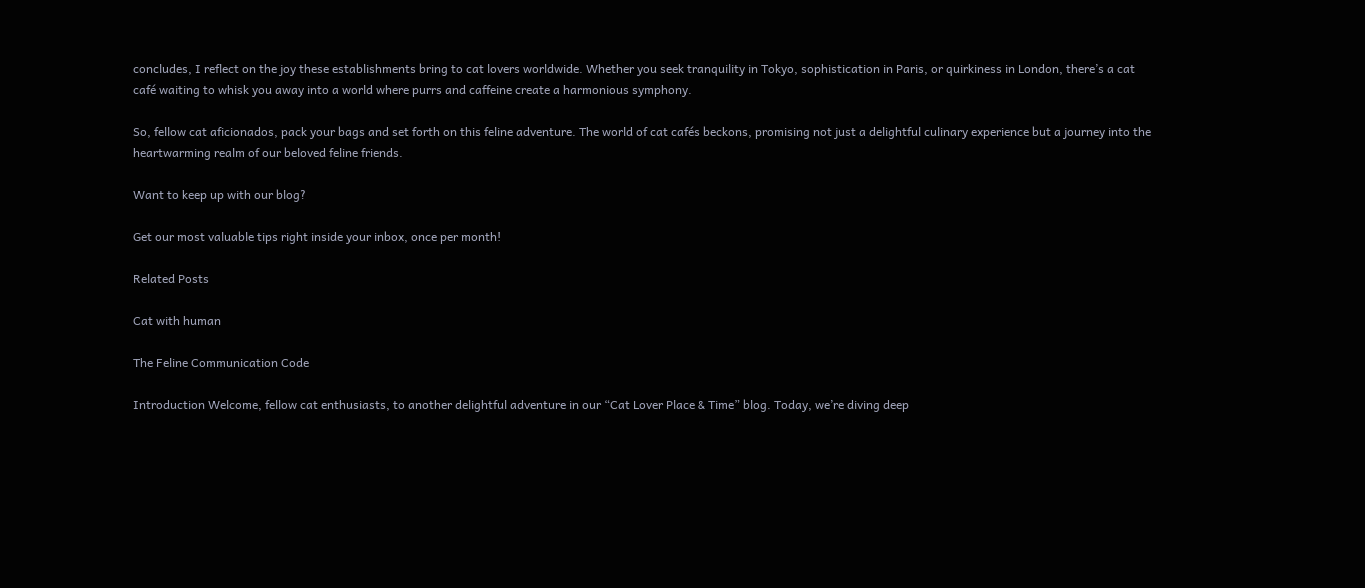concludes, I reflect on the joy these establishments bring to cat lovers worldwide. Whether you seek tranquility in Tokyo, sophistication in Paris, or quirkiness in London, there’s a cat café waiting to whisk you away into a world where purrs and caffeine create a harmonious symphony.

So, fellow cat aficionados, pack your bags and set forth on this feline adventure. The world of cat cafés beckons, promising not just a delightful culinary experience but a journey into the heartwarming realm of our beloved feline friends.

Want to keep up with our blog?

Get our most valuable tips right inside your inbox, once per month!

Related Posts

Cat with human

The Feline Communication Code

Introduction Welcome, fellow cat enthusiasts, to another delightful adventure in our “Cat Lover Place & Time” blog. Today, we’re diving deep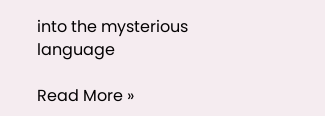into the mysterious language

Read More »